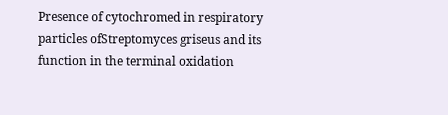Presence of cytochromed in respiratory particles ofStreptomyces griseus and its function in the terminal oxidation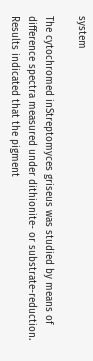system

The cytochromed inStreptomyces griseus was studied by means of difference spectra measured under dithionite- or substrate-reduction. Results indicated that the pigment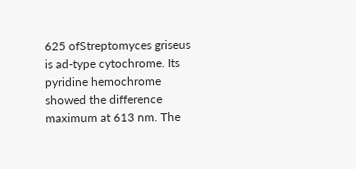625 ofStreptomyces griseus is ad-type cytochrome. Its pyridine hemochrome showed the difference maximum at 613 nm. The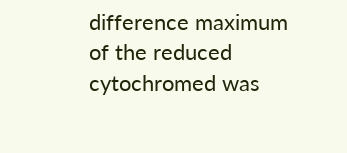difference maximum of the reduced cytochromed was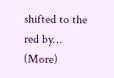shifted to the red by… (More)